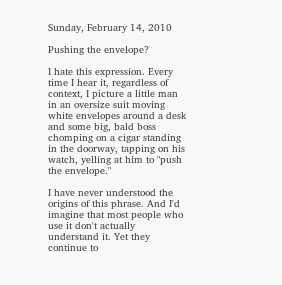Sunday, February 14, 2010

Pushing the envelope?

I hate this expression. Every time I hear it, regardless of context, I picture a little man in an oversize suit moving white envelopes around a desk and some big, bald boss chomping on a cigar standing in the doorway, tapping on his watch, yelling at him to "push the envelope."

I have never understood the origins of this phrase. And I'd imagine that most people who use it don't actually understand it. Yet they continue to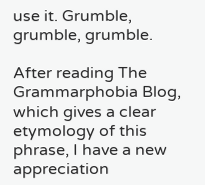use it. Grumble, grumble, grumble.

After reading The Grammarphobia Blog, which gives a clear etymology of this phrase, I have a new appreciation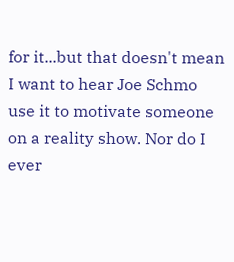for it...but that doesn't mean I want to hear Joe Schmo use it to motivate someone on a reality show. Nor do I ever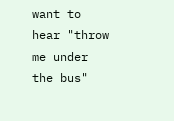want to hear "throw me under the bus"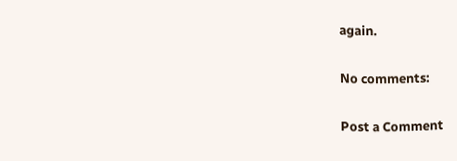again.

No comments:

Post a Comment